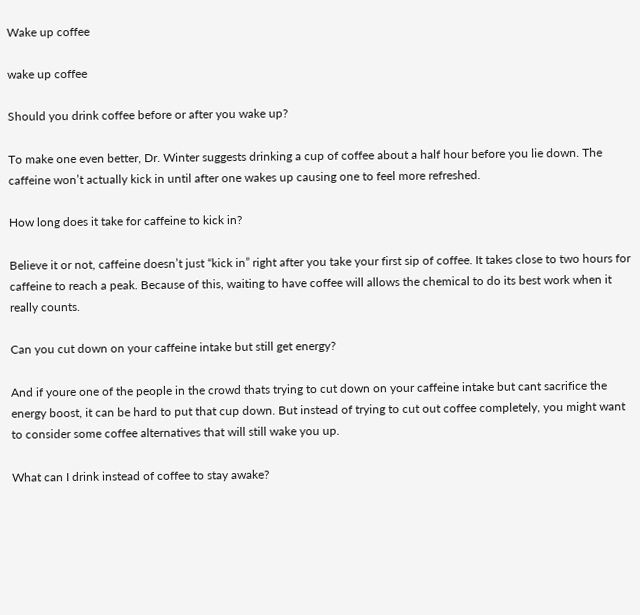Wake up coffee

wake up coffee

Should you drink coffee before or after you wake up?

To make one even better, Dr. Winter suggests drinking a cup of coffee about a half hour before you lie down. The caffeine won’t actually kick in until after one wakes up causing one to feel more refreshed.

How long does it take for caffeine to kick in?

Believe it or not, caffeine doesn’t just “kick in” right after you take your first sip of coffee. It takes close to two hours for caffeine to reach a peak. Because of this, waiting to have coffee will allows the chemical to do its best work when it really counts.

Can you cut down on your caffeine intake but still get energy?

And if youre one of the people in the crowd thats trying to cut down on your caffeine intake but cant sacrifice the energy boost, it can be hard to put that cup down. But instead of trying to cut out coffee completely, you might want to consider some coffee alternatives that will still wake you up.

What can I drink instead of coffee to stay awake?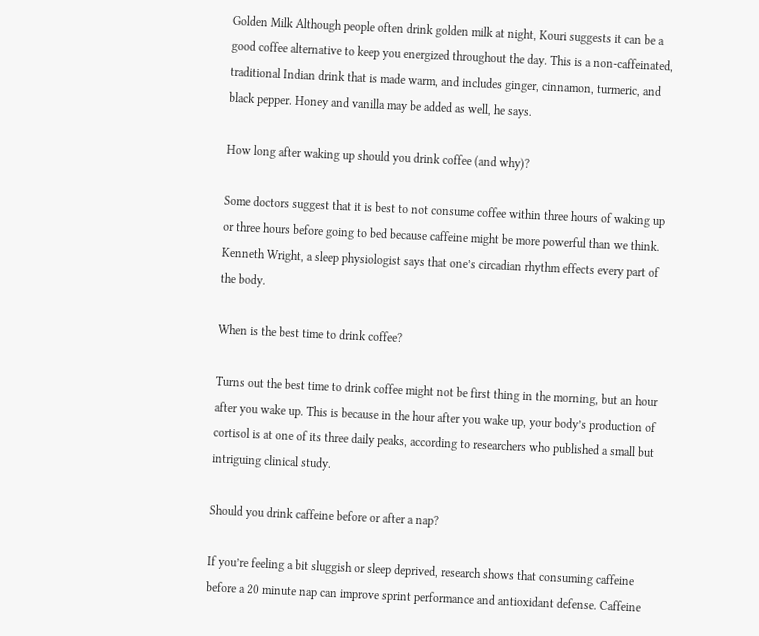Golden Milk Although people often drink golden milk at night, Kouri suggests it can be a good coffee alternative to keep you energized throughout the day. This is a non-caffeinated, traditional Indian drink that is made warm, and includes ginger, cinnamon, turmeric, and black pepper. Honey and vanilla may be added as well, he says.

How long after waking up should you drink coffee (and why)?

Some doctors suggest that it is best to not consume coffee within three hours of waking up or three hours before going to bed because caffeine might be more powerful than we think. Kenneth Wright, a sleep physiologist says that one’s circadian rhythm effects every part of the body.

When is the best time to drink coffee?

Turns out the best time to drink coffee might not be first thing in the morning, but an hour after you wake up. This is because in the hour after you wake up, your body’s production of cortisol is at one of its three daily peaks, according to researchers who published a small but intriguing clinical study.

Should you drink caffeine before or after a nap?

If you’re feeling a bit sluggish or sleep deprived, research shows that consuming caffeine before a 20 minute nap can improve sprint performance and antioxidant defense. Caffeine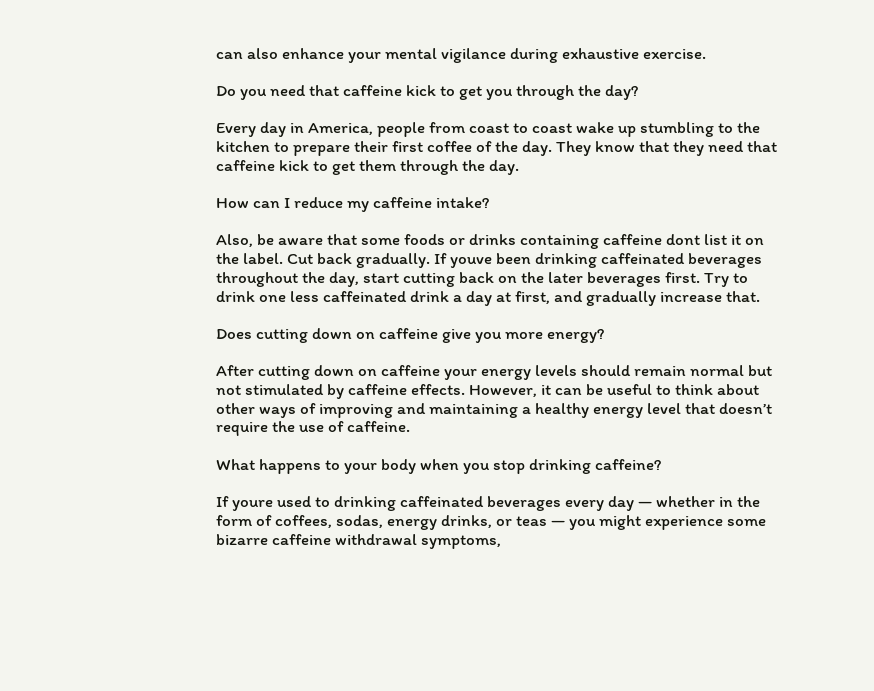can also enhance your mental vigilance during exhaustive exercise.

Do you need that caffeine kick to get you through the day?

Every day in America, people from coast to coast wake up stumbling to the kitchen to prepare their first coffee of the day. They know that they need that caffeine kick to get them through the day.

How can I reduce my caffeine intake?

Also, be aware that some foods or drinks containing caffeine dont list it on the label. Cut back gradually. If youve been drinking caffeinated beverages throughout the day, start cutting back on the later beverages first. Try to drink one less caffeinated drink a day at first, and gradually increase that.

Does cutting down on caffeine give you more energy?

After cutting down on caffeine your energy levels should remain normal but not stimulated by caffeine effects. However, it can be useful to think about other ways of improving and maintaining a healthy energy level that doesn’t require the use of caffeine.

What happens to your body when you stop drinking caffeine?

If youre used to drinking caffeinated beverages every day — whether in the form of coffees, sodas, energy drinks, or teas — you might experience some bizarre caffeine withdrawal symptoms,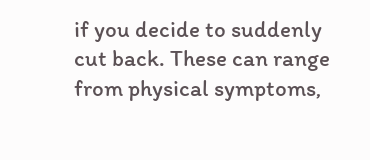if you decide to suddenly cut back. These can range from physical symptoms,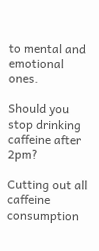to mental and emotional ones.

Should you stop drinking caffeine after 2pm?

Cutting out all caffeine consumption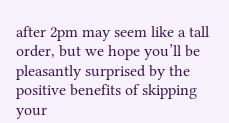after 2pm may seem like a tall order, but we hope you’ll be pleasantly surprised by the positive benefits of skipping your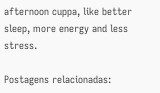afternoon cuppa, like better sleep, more energy and less stress.

Postagens relacionadas: